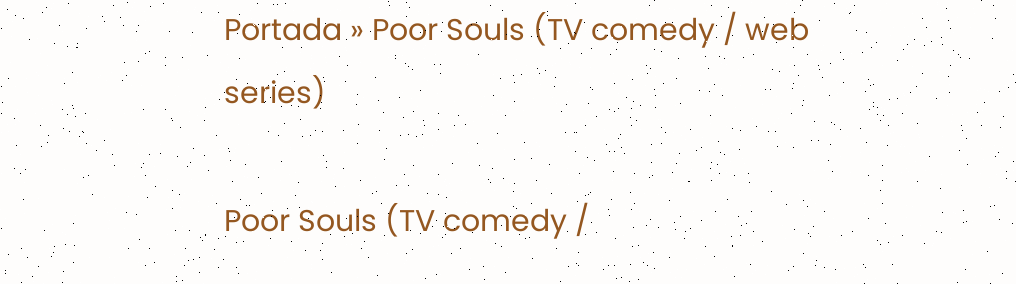Portada » Poor Souls (TV comedy / web series)

Poor Souls (TV comedy /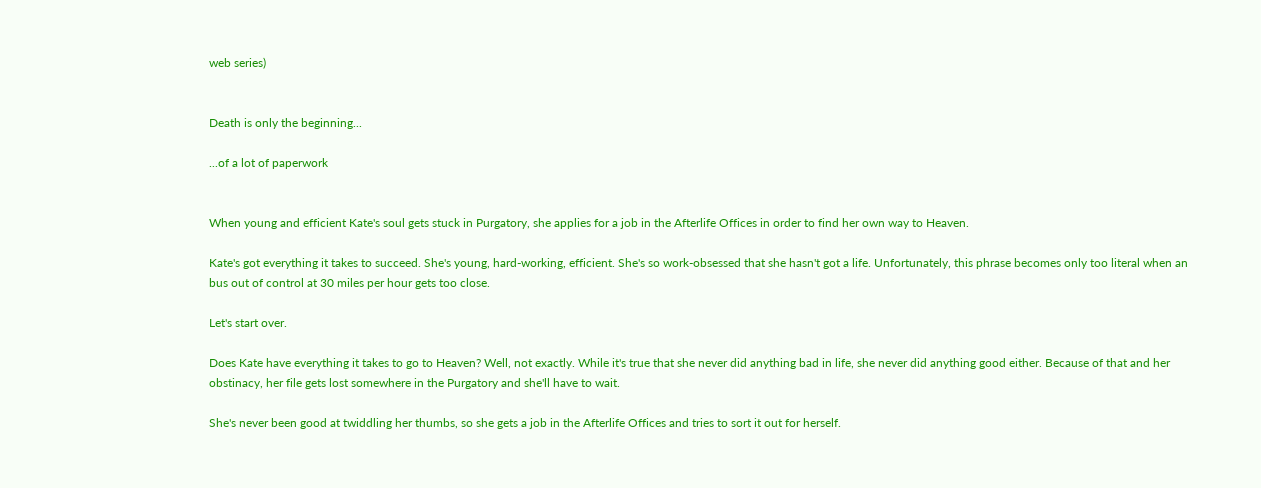web series)


Death is only the beginning...

...of a lot of paperwork


When young and efficient Kate's soul gets stuck in Purgatory, she applies for a job in the Afterlife Offices in order to find her own way to Heaven.

Kate's got everything it takes to succeed. She's young, hard-working, efficient. She's so work-obsessed that she hasn't got a life. Unfortunately, this phrase becomes only too literal when an bus out of control at 30 miles per hour gets too close.

Let's start over.

Does Kate have everything it takes to go to Heaven? Well, not exactly. While it's true that she never did anything bad in life, she never did anything good either. Because of that and her obstinacy, her file gets lost somewhere in the Purgatory and she'll have to wait.

She's never been good at twiddling her thumbs, so she gets a job in the Afterlife Offices and tries to sort it out for herself.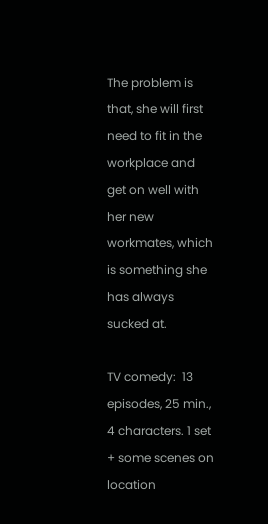The problem is that, she will first need to fit in the workplace and get on well with her new workmates, which is something she has always sucked at.

TV comedy:  13 episodes, 25 min.,  4 characters. 1 set + some scenes on location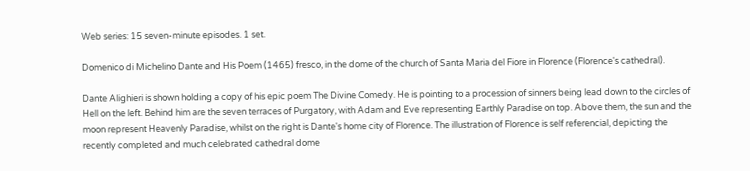Web series: 15 seven-minute episodes. 1 set.

Domenico di Michelino Dante and His Poem (1465) fresco, in the dome of the church of Santa Maria del Fiore in Florence (Florence's cathedral).

Dante Alighieri is shown holding a copy of his epic poem The Divine Comedy. He is pointing to a procession of sinners being lead down to the circles of Hell on the left. Behind him are the seven terraces of Purgatory, with Adam and Eve representing Earthly Paradise on top. Above them, the sun and the moon represent Heavenly Paradise, whilst on the right is Dante's home city of Florence. The illustration of Florence is self referencial, depicting the recently completed and much celebrated cathedral dome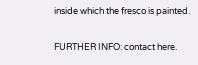inside which the fresco is painted.

FURTHER INFO: contact here.